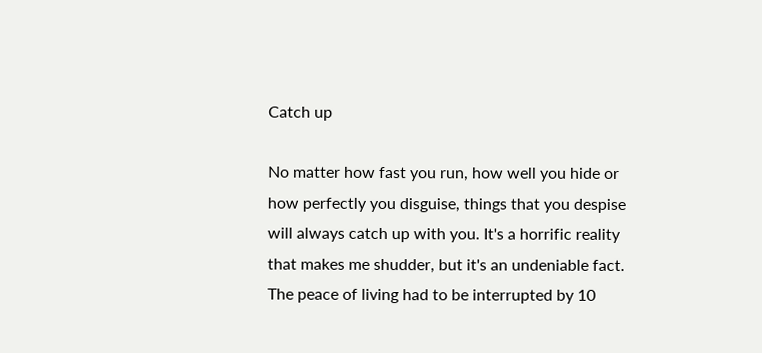Catch up

No matter how fast you run, how well you hide or how perfectly you disguise, things that you despise will always catch up with you. It's a horrific reality that makes me shudder, but it's an undeniable fact.
The peace of living had to be interrupted by 10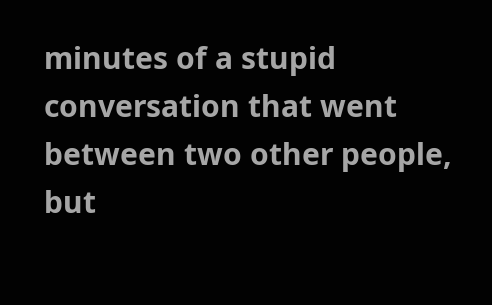minutes of a stupid conversation that went between two other people, but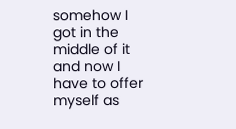somehow I got in the middle of it and now I have to offer myself as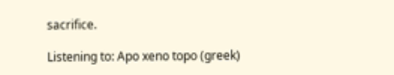sacrifice.

Listening to: Apo xeno topo (greek)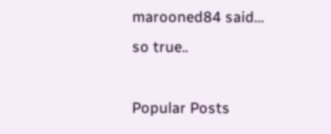marooned84 said…
so true..

Popular Posts